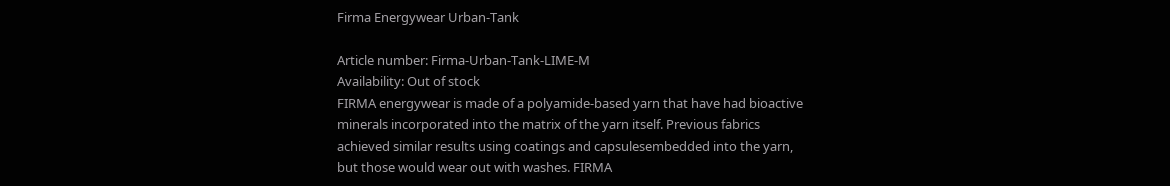Firma Energywear Urban-Tank

Article number: Firma-Urban-Tank-LIME-M
Availability: Out of stock
FIRMA energywear is made of a polyamide-based yarn that have had bioactive minerals incorporated into the matrix of the yarn itself. Previous fabrics achieved similar results using coatings and capsulesembedded into the yarn, but those would wear out with washes. FIRMA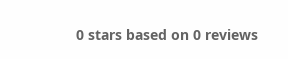0 stars based on 0 reviews